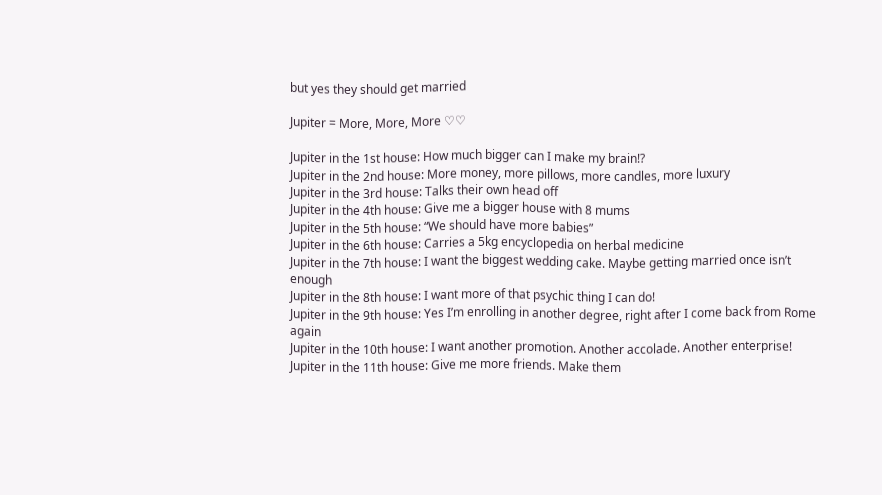but yes they should get married

Jupiter = More, More, More ♡♡

Jupiter in the 1st house: How much bigger can I make my brain!?
Jupiter in the 2nd house: More money, more pillows, more candles, more luxury
Jupiter in the 3rd house: Talks their own head off
Jupiter in the 4th house: Give me a bigger house with 8 mums
Jupiter in the 5th house: “We should have more babies”
Jupiter in the 6th house: Carries a 5kg encyclopedia on herbal medicine
Jupiter in the 7th house: I want the biggest wedding cake. Maybe getting married once isn’t enough
Jupiter in the 8th house: I want more of that psychic thing I can do!
Jupiter in the 9th house: Yes I’m enrolling in another degree, right after I come back from Rome again
Jupiter in the 10th house: I want another promotion. Another accolade. Another enterprise!
Jupiter in the 11th house: Give me more friends. Make them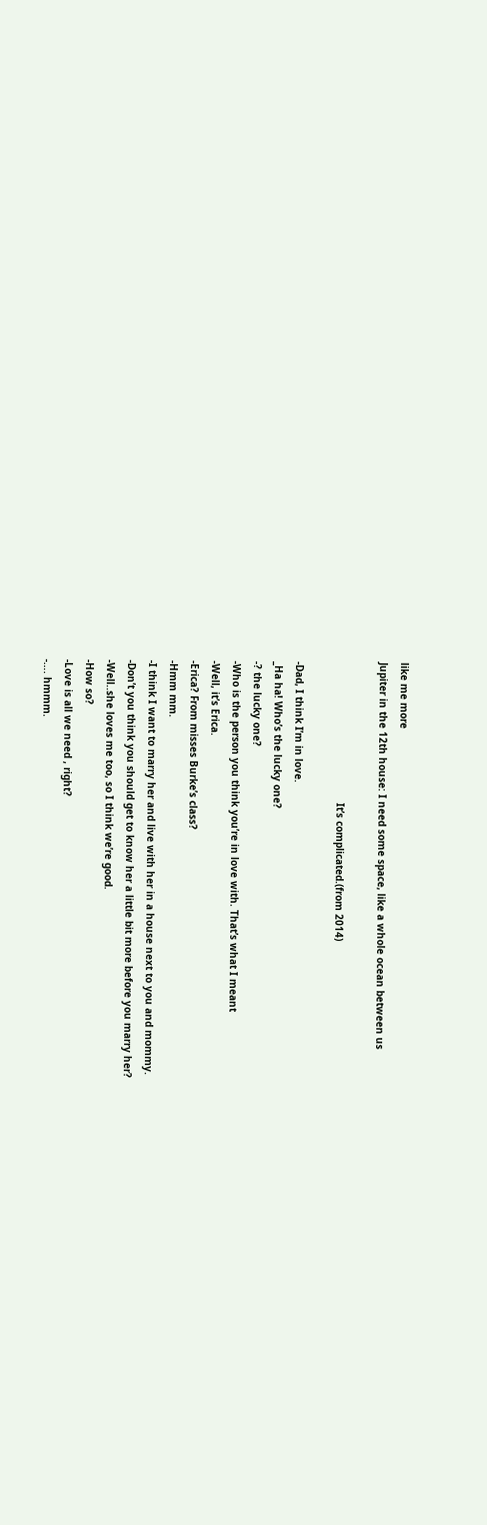like me more
Jupiter in the 12th house: I need some space, like a whole ocean between us

                                               It’s complicated.(from 2014)

-Dad, I think I’m in love.
_Ha ha! Who’s the lucky one?
-? the lucky one?
-Who is the person you think you’re in love with. That’s what I meant
-Well, it’s Erica.
-Erica? From misses Burke’s class?
-Hmm mm.
-I think I want to marry her and live with her in a house next to you and mommy.
-Don’t you think you should get to know her a little bit more before you marry her?
-Well..she loves me too, so I think we’re good.
-How so?
-Love is all we need , right?
-…. hmmm.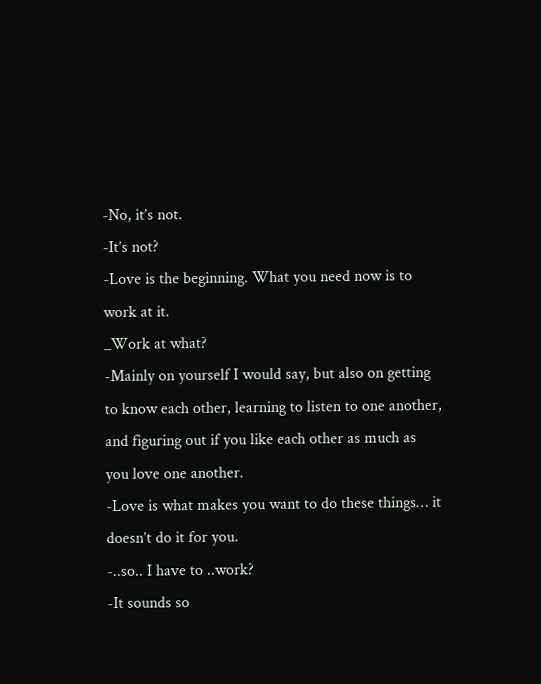-No, it’s not.
-It’s not?
-Love is the beginning. What you need now is to work at it.
_Work at what?
-Mainly on yourself I would say, but also on getting to know each other, learning to listen to one another, and figuring out if you like each other as much as you love one another.
-Love is what makes you want to do these things… it doesn’t do it for you.
-..so.. I have to ..work?
-It sounds so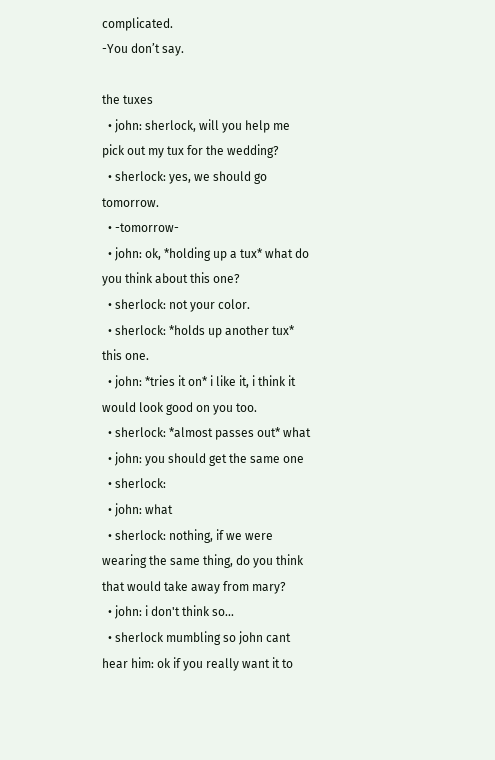complicated.
-You don’t say.

the tuxes
  • john: sherlock, will you help me pick out my tux for the wedding?
  • sherlock: yes, we should go tomorrow.
  • -tomorrow-
  • john: ok, *holding up a tux* what do you think about this one?
  • sherlock: not your color.
  • sherlock: *holds up another tux* this one.
  • john: *tries it on* i like it, i think it would look good on you too.
  • sherlock: *almost passes out* what
  • john: you should get the same one
  • sherlock:
  • john: what
  • sherlock: nothing, if we were wearing the same thing, do you think that would take away from mary?
  • john: i don't think so...
  • sherlock mumbling so john cant hear him: ok if you really want it to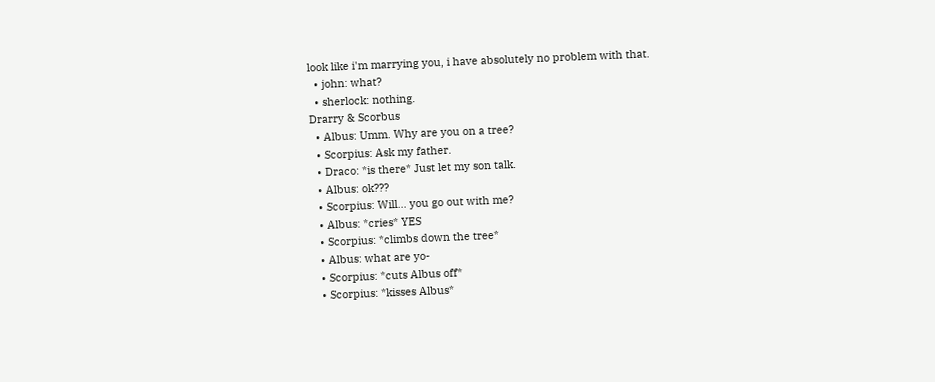look like i'm marrying you, i have absolutely no problem with that.
  • john: what?
  • sherlock: nothing.
Drarry & Scorbus
  • Albus: Umm. Why are you on a tree?
  • Scorpius: Ask my father.
  • Draco: *is there* Just let my son talk.
  • Albus: ok???
  • Scorpius: Will... you go out with me?
  • Albus: *cries* YES
  • Scorpius: *climbs down the tree*
  • Albus: what are yo-
  • Scorpius: *cuts Albus off*
  • Scorpius: *kisses Albus*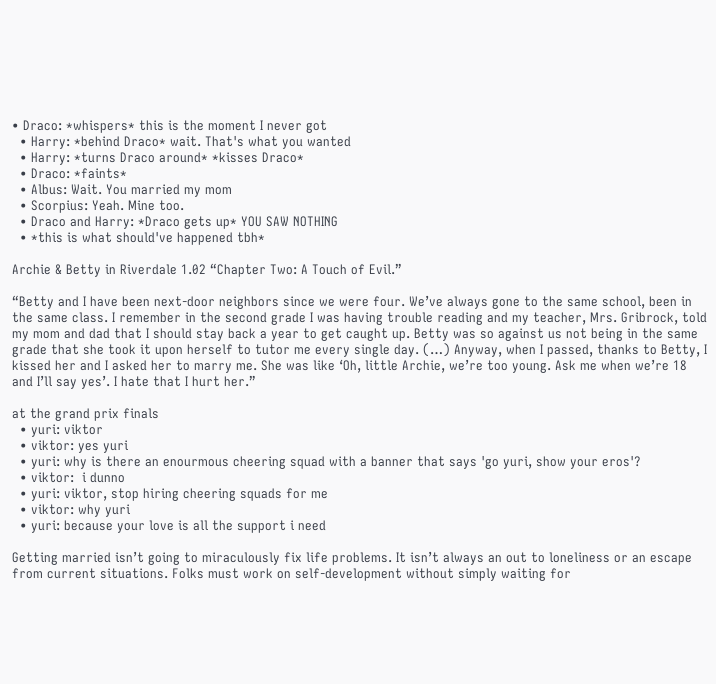• Draco: *whispers* this is the moment I never got
  • Harry: *behind Draco* wait. That's what you wanted
  • Harry: *turns Draco around* *kisses Draco*
  • Draco: *faints*
  • Albus: Wait. You married my mom
  • Scorpius: Yeah. Mine too.
  • Draco and Harry: *Draco gets up* YOU SAW NOTHING
  • *this is what should've happened tbh*

Archie & Betty in Riverdale 1.02 “Chapter Two: A Touch of Evil.”

“Betty and I have been next-door neighbors since we were four. We’ve always gone to the same school, been in the same class. I remember in the second grade I was having trouble reading and my teacher, Mrs. Gribrock, told my mom and dad that I should stay back a year to get caught up. Betty was so against us not being in the same grade that she took it upon herself to tutor me every single day. (…) Anyway, when I passed, thanks to Betty, I kissed her and I asked her to marry me. She was like ‘Oh, little Archie, we’re too young. Ask me when we’re 18 and I’ll say yes’. I hate that I hurt her.”

at the grand prix finals
  • yuri: viktor
  • viktor: yes yuri
  • yuri: why is there an enourmous cheering squad with a banner that says 'go yuri, show your eros'?
  • viktor:  i dunno
  • yuri: viktor, stop hiring cheering squads for me
  • viktor: why yuri
  • yuri: because your love is all the support i need

Getting married isn’t going to miraculously fix life problems. It isn’t always an out to loneliness or an escape from current situations. Folks must work on self-development without simply waiting for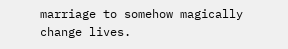marriage to somehow magically change lives.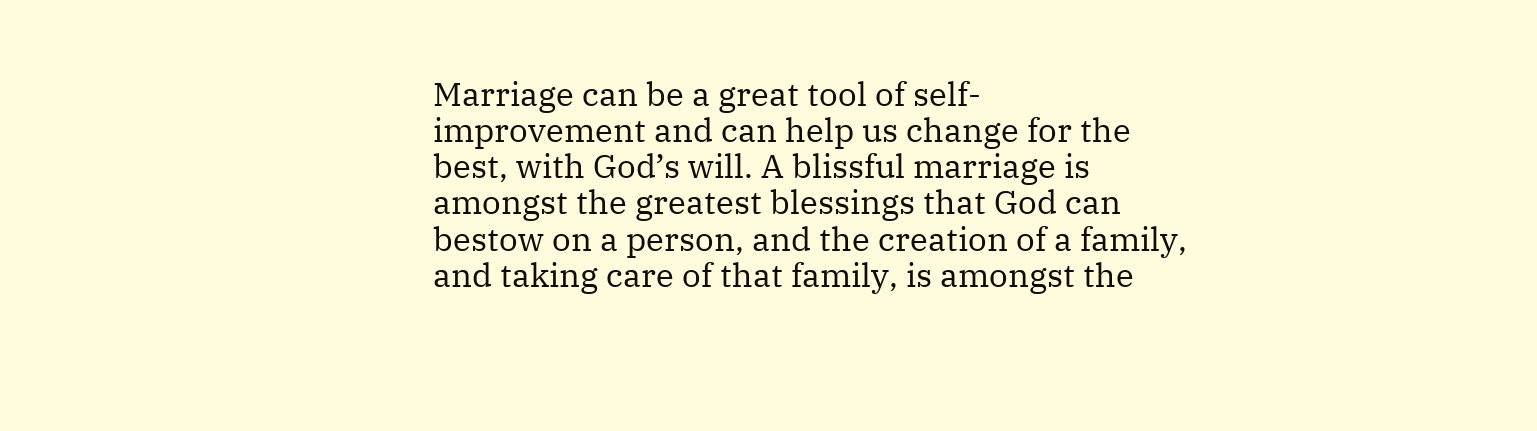Marriage can be a great tool of self-improvement and can help us change for the best, with God’s will. A blissful marriage is amongst the greatest blessings that God can bestow on a person, and the creation of a family, and taking care of that family, is amongst the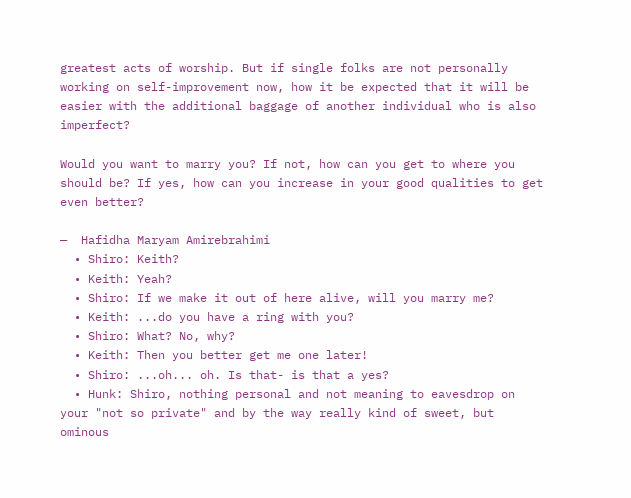greatest acts of worship. But if single folks are not personally working on self-improvement now, how it be expected that it will be easier with the additional baggage of another individual who is also imperfect?

Would you want to marry you? If not, how can you get to where you should be? If yes, how can you increase in your good qualities to get even better?

—  Hafidha Maryam Amirebrahimi
  • Shiro: Keith?
  • Keith: Yeah?
  • Shiro: If we make it out of here alive, will you marry me?
  • Keith: ...do you have a ring with you?
  • Shiro: What? No, why?
  • Keith: Then you better get me one later!
  • Shiro: ...oh... oh. Is that- is that a yes?
  • Hunk: Shiro, nothing personal and not meaning to eavesdrop on your "not so private" and by the way really kind of sweet, but ominous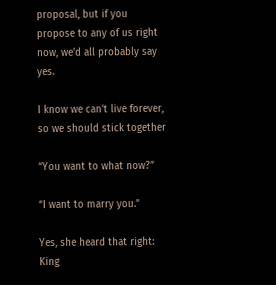proposal, but if you propose to any of us right now, we'd all probably say yes.

I know we can’t live forever, so we should stick together

“You want to what now?”

“I want to marry you.”

Yes, she heard that right: King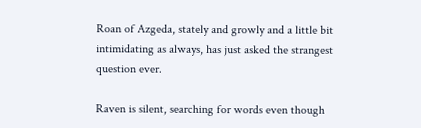Roan of Azgeda, stately and growly and a little bit intimidating as always, has just asked the strangest question ever.

Raven is silent, searching for words even though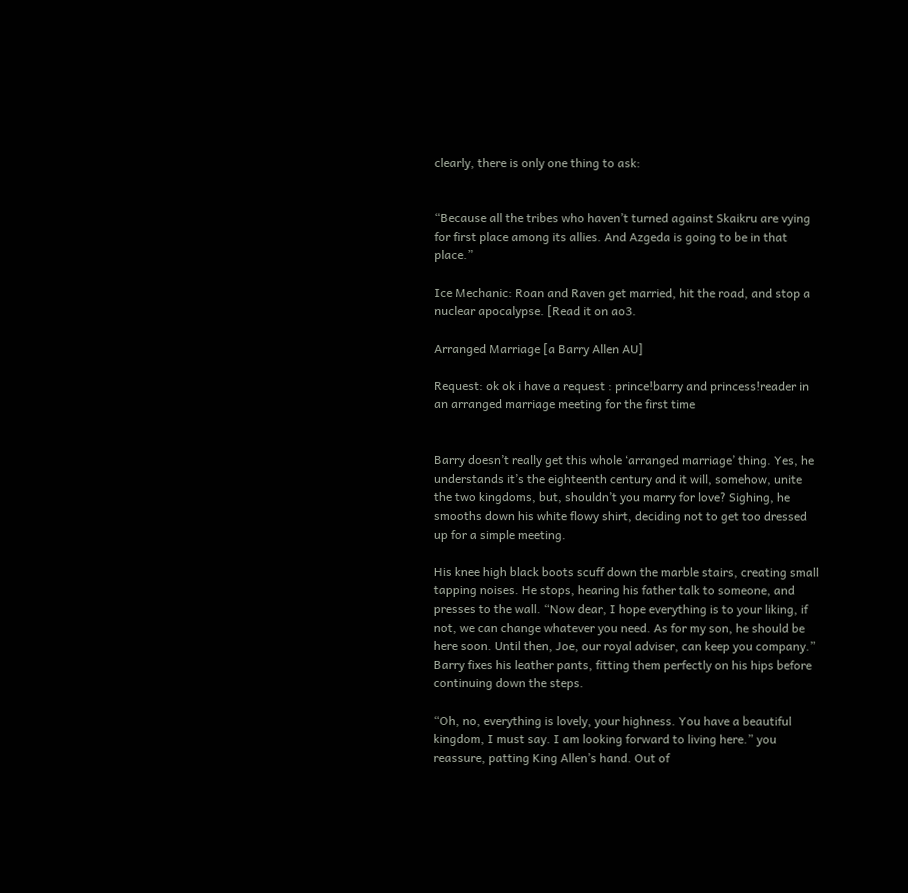clearly, there is only one thing to ask:


“Because all the tribes who haven’t turned against Skaikru are vying for first place among its allies. And Azgeda is going to be in that place.”

Ice Mechanic: Roan and Raven get married, hit the road, and stop a nuclear apocalypse. [Read it on ao3.

Arranged Marriage [a Barry Allen AU]

Request: ok ok i have a request : prince!barry and princess!reader in an arranged marriage meeting for the first time


Barry doesn’t really get this whole ‘arranged marriage’ thing. Yes, he understands it’s the eighteenth century and it will, somehow, unite the two kingdoms, but, shouldn’t you marry for love? Sighing, he smooths down his white flowy shirt, deciding not to get too dressed up for a simple meeting.

His knee high black boots scuff down the marble stairs, creating small tapping noises. He stops, hearing his father talk to someone, and presses to the wall. “Now dear, I hope everything is to your liking, if not, we can change whatever you need. As for my son, he should be here soon. Until then, Joe, our royal adviser, can keep you company.” Barry fixes his leather pants, fitting them perfectly on his hips before continuing down the steps.

“Oh, no, everything is lovely, your highness. You have a beautiful kingdom, I must say. I am looking forward to living here.” you reassure, patting King Allen’s hand. Out of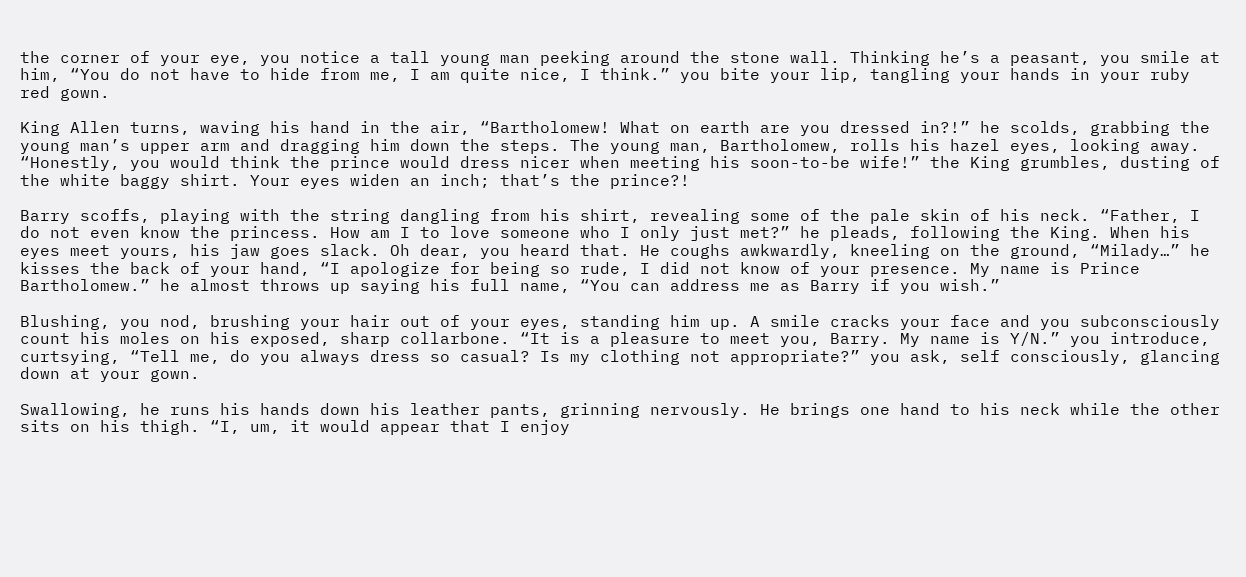the corner of your eye, you notice a tall young man peeking around the stone wall. Thinking he’s a peasant, you smile at him, “You do not have to hide from me, I am quite nice, I think.” you bite your lip, tangling your hands in your ruby red gown.

King Allen turns, waving his hand in the air, “Bartholomew! What on earth are you dressed in?!” he scolds, grabbing the young man’s upper arm and dragging him down the steps. The young man, Bartholomew, rolls his hazel eyes, looking away. “Honestly, you would think the prince would dress nicer when meeting his soon-to-be wife!” the King grumbles, dusting of the white baggy shirt. Your eyes widen an inch; that’s the prince?!

Barry scoffs, playing with the string dangling from his shirt, revealing some of the pale skin of his neck. “Father, I do not even know the princess. How am I to love someone who I only just met?” he pleads, following the King. When his eyes meet yours, his jaw goes slack. Oh dear, you heard that. He coughs awkwardly, kneeling on the ground, “Milady…” he kisses the back of your hand, “I apologize for being so rude, I did not know of your presence. My name is Prince Bartholomew.” he almost throws up saying his full name, “You can address me as Barry if you wish.”

Blushing, you nod, brushing your hair out of your eyes, standing him up. A smile cracks your face and you subconsciously count his moles on his exposed, sharp collarbone. “It is a pleasure to meet you, Barry. My name is Y/N.” you introduce, curtsying, “Tell me, do you always dress so casual? Is my clothing not appropriate?” you ask, self consciously, glancing down at your gown.

Swallowing, he runs his hands down his leather pants, grinning nervously. He brings one hand to his neck while the other sits on his thigh. “I, um, it would appear that I enjoy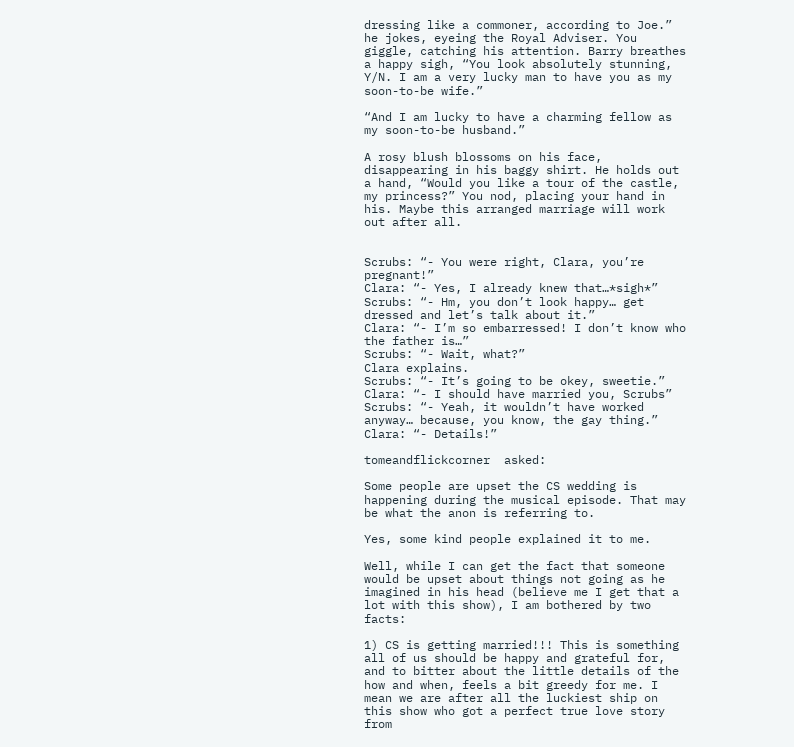dressing like a commoner, according to Joe.” he jokes, eyeing the Royal Adviser. You giggle, catching his attention. Barry breathes a happy sigh, “You look absolutely stunning, Y/N. I am a very lucky man to have you as my soon-to-be wife.”

“And I am lucky to have a charming fellow as my soon-to-be husband.”

A rosy blush blossoms on his face, disappearing in his baggy shirt. He holds out a hand, “Would you like a tour of the castle, my princess?” You nod, placing your hand in his. Maybe this arranged marriage will work out after all.


Scrubs: “- You were right, Clara, you’re pregnant!”
Clara: “- Yes, I already knew that…*sigh*”
Scrubs: “- Hm, you don’t look happy… get dressed and let’s talk about it.”
Clara: “- I’m so embarressed! I don’t know who the father is…”
Scrubs: “- Wait, what?”
Clara explains.
Scrubs: “- It’s going to be okey, sweetie.”
Clara: “- I should have married you, Scrubs”
Scrubs: “- Yeah, it wouldn’t have worked anyway… because, you know, the gay thing.”
Clara: “- Details!”

tomeandflickcorner  asked:

Some people are upset the CS wedding is happening during the musical episode. That may be what the anon is referring to.

Yes, some kind people explained it to me.

Well, while I can get the fact that someone would be upset about things not going as he imagined in his head (believe me I get that a lot with this show), I am bothered by two facts:

1) CS is getting married!!! This is something all of us should be happy and grateful for, and to bitter about the little details of the how and when, feels a bit greedy for me. I mean we are after all the luckiest ship on this show who got a perfect true love story from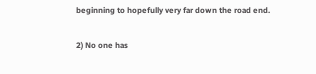beginning to hopefully very far down the road end.

2) No one has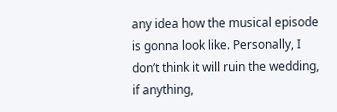any idea how the musical episode is gonna look like. Personally, I don’t think it will ruin the wedding, if anything,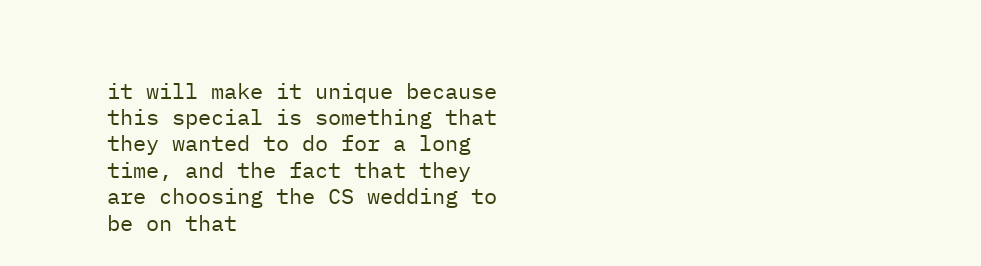it will make it unique because this special is something that they wanted to do for a long time, and the fact that they are choosing the CS wedding to be on that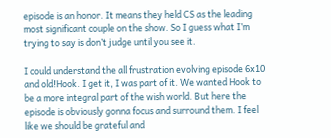episode is an honor. It means they held CS as the leading most significant couple on the show. So I guess what I’m trying to say is don’t judge until you see it.

I could understand the all frustration evolving episode 6x10 and old!Hook. I get it, I was part of it. We wanted Hook to be a more integral part of the wish world. But here the episode is obviously gonna focus and surround them. I feel like we should be grateful and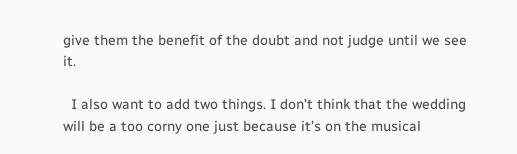give them the benefit of the doubt and not judge until we see it.

  I also want to add two things. I don’t think that the wedding will be a too corny one just because it’s on the musical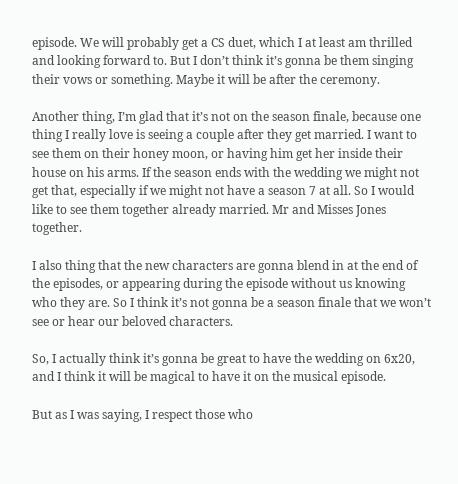episode. We will probably get a CS duet, which I at least am thrilled and looking forward to. But I don’t think it’s gonna be them singing their vows or something. Maybe it will be after the ceremony.

Another thing, I’m glad that it’s not on the season finale, because one thing I really love is seeing a couple after they get married. I want to see them on their honey moon, or having him get her inside their house on his arms. If the season ends with the wedding we might not get that, especially if we might not have a season 7 at all. So I would like to see them together already married. Mr and Misses Jones together.

I also thing that the new characters are gonna blend in at the end of the episodes, or appearing during the episode without us knowing who they are. So I think it’s not gonna be a season finale that we won’t see or hear our beloved characters.

So, I actually think it’s gonna be great to have the wedding on 6x20, and I think it will be magical to have it on the musical episode.

But as I was saying, I respect those who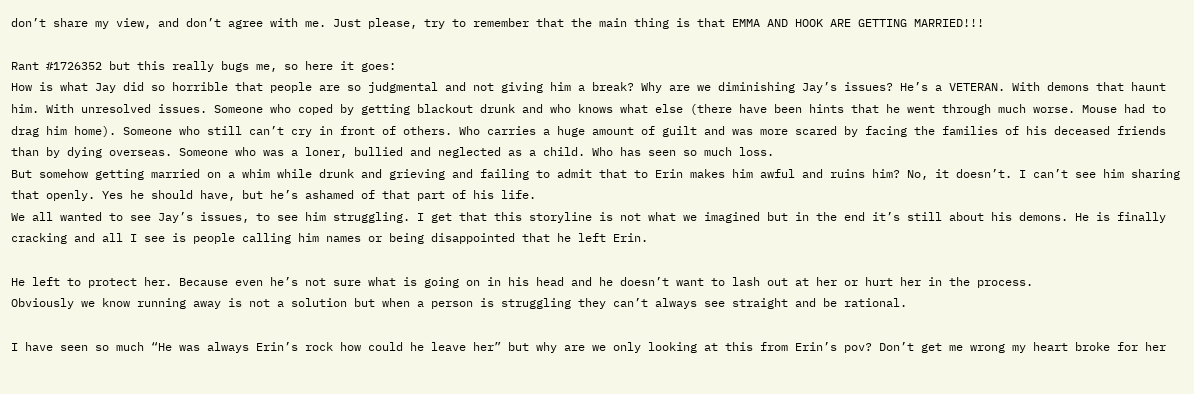don’t share my view, and don’t agree with me. Just please, try to remember that the main thing is that EMMA AND HOOK ARE GETTING MARRIED!!!

Rant #1726352 but this really bugs me, so here it goes:
How is what Jay did so horrible that people are so judgmental and not giving him a break? Why are we diminishing Jay’s issues? He’s a VETERAN. With demons that haunt him. With unresolved issues. Someone who coped by getting blackout drunk and who knows what else (there have been hints that he went through much worse. Mouse had to drag him home). Someone who still can’t cry in front of others. Who carries a huge amount of guilt and was more scared by facing the families of his deceased friends than by dying overseas. Someone who was a loner, bullied and neglected as a child. Who has seen so much loss.
But somehow getting married on a whim while drunk and grieving and failing to admit that to Erin makes him awful and ruins him? No, it doesn’t. I can’t see him sharing that openly. Yes he should have, but he’s ashamed of that part of his life.
We all wanted to see Jay’s issues, to see him struggling. I get that this storyline is not what we imagined but in the end it’s still about his demons. He is finally cracking and all I see is people calling him names or being disappointed that he left Erin.

He left to protect her. Because even he’s not sure what is going on in his head and he doesn’t want to lash out at her or hurt her in the process.
Obviously we know running away is not a solution but when a person is struggling they can’t always see straight and be rational.

I have seen so much “He was always Erin’s rock how could he leave her” but why are we only looking at this from Erin’s pov? Don’t get me wrong my heart broke for her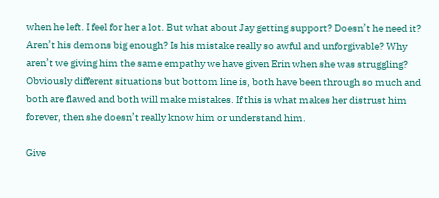when he left. I feel for her a lot. But what about Jay getting support? Doesn’t he need it? Aren’t his demons big enough? Is his mistake really so awful and unforgivable? Why aren’t we giving him the same empathy we have given Erin when she was struggling? Obviously different situations but bottom line is, both have been through so much and both are flawed and both will make mistakes. If this is what makes her distrust him forever, then she doesn’t really know him or understand him.

Give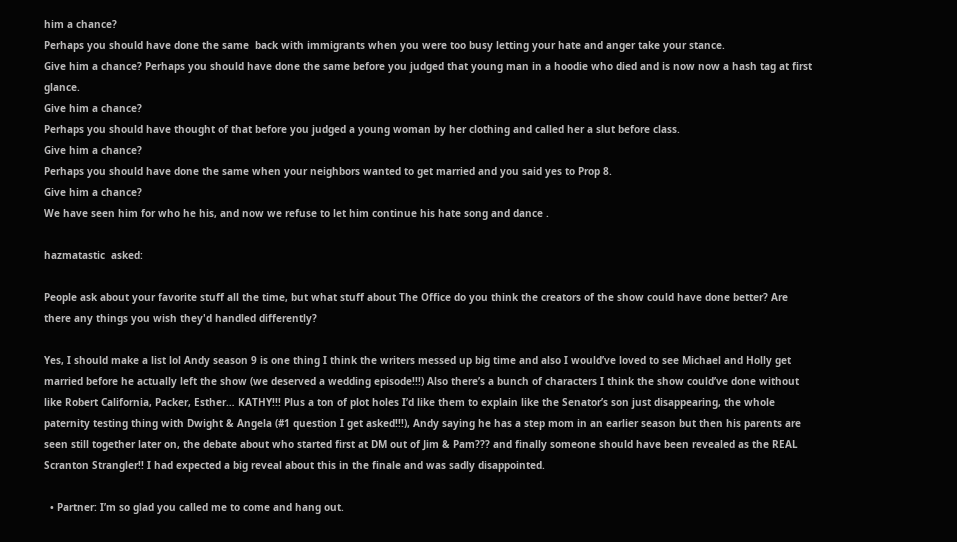him a chance?
Perhaps you should have done the same  back with immigrants when you were too busy letting your hate and anger take your stance.
Give him a chance? Perhaps you should have done the same before you judged that young man in a hoodie who died and is now now a hash tag at first glance.
Give him a chance?
Perhaps you should have thought of that before you judged a young woman by her clothing and called her a slut before class.
Give him a chance?
Perhaps you should have done the same when your neighbors wanted to get married and you said yes to Prop 8.
Give him a chance?
We have seen him for who he his, and now we refuse to let him continue his hate song and dance .

hazmatastic  asked:

People ask about your favorite stuff all the time, but what stuff about The Office do you think the creators of the show could have done better? Are there any things you wish they'd handled differently?

Yes, I should make a list lol Andy season 9 is one thing I think the writers messed up big time and also I would’ve loved to see Michael and Holly get married before he actually left the show (we deserved a wedding episode!!!) Also there’s a bunch of characters I think the show could’ve done without like Robert California, Packer, Esther… KATHY!!! Plus a ton of plot holes I’d like them to explain like the Senator’s son just disappearing, the whole paternity testing thing with Dwight & Angela (#1 question I get asked!!!), Andy saying he has a step mom in an earlier season but then his parents are seen still together later on, the debate about who started first at DM out of Jim & Pam??? and finally someone should have been revealed as the REAL Scranton Strangler!! I had expected a big reveal about this in the finale and was sadly disappointed.

  • Partner: I’m so glad you called me to come and hang out.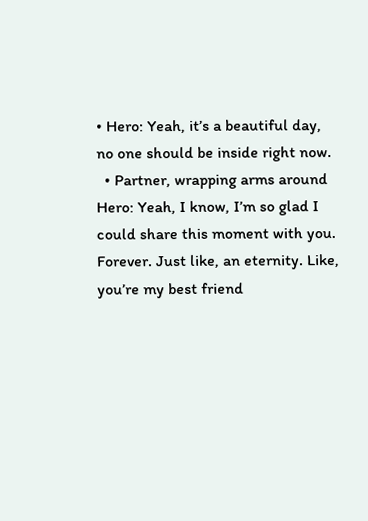• Hero: Yeah, it’s a beautiful day, no one should be inside right now.
  • Partner, wrapping arms around Hero: Yeah, I know, I’m so glad I could share this moment with you. Forever. Just like, an eternity. Like, you’re my best friend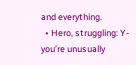and everything.
  • Hero, struggling: Y-you’re unusually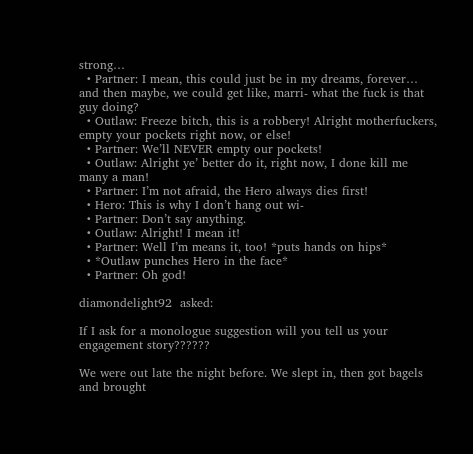strong…
  • Partner: I mean, this could just be in my dreams, forever… and then maybe, we could get like, marri- what the fuck is that guy doing?
  • Outlaw: Freeze bitch, this is a robbery! Alright motherfuckers, empty your pockets right now, or else!
  • Partner: We’ll NEVER empty our pockets!
  • Outlaw: Alright ye’ better do it, right now, I done kill me many a man!
  • Partner: I’m not afraid, the Hero always dies first!
  • Hero: This is why I don’t hang out wi-
  • Partner: Don’t say anything.
  • Outlaw: Alright! I mean it!
  • Partner: Well I’m means it, too! *puts hands on hips*
  • *Outlaw punches Hero in the face*
  • Partner: Oh god!

diamondelight92  asked:

If I ask for a monologue suggestion will you tell us your engagement story??????

We were out late the night before. We slept in, then got bagels and brought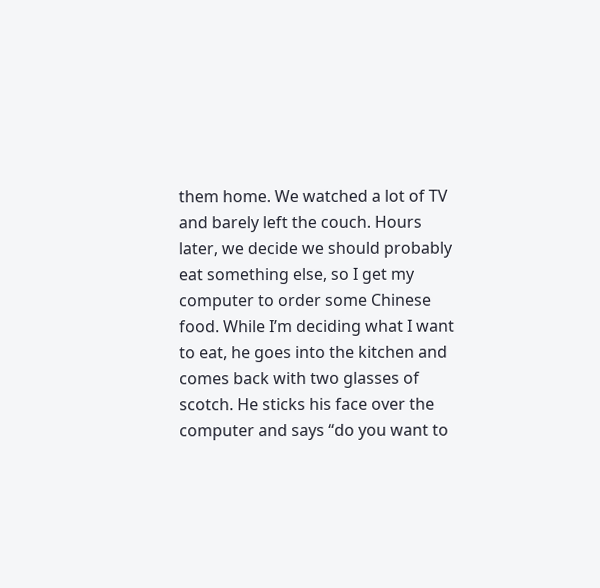them home. We watched a lot of TV and barely left the couch. Hours later, we decide we should probably eat something else, so I get my computer to order some Chinese food. While I’m deciding what I want to eat, he goes into the kitchen and comes back with two glasses of scotch. He sticks his face over the computer and says “do you want to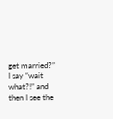get married?” I say “wait what?!” and then I see the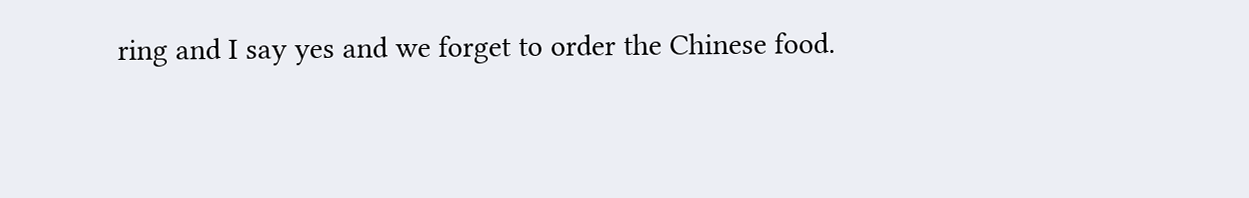ring and I say yes and we forget to order the Chinese food.